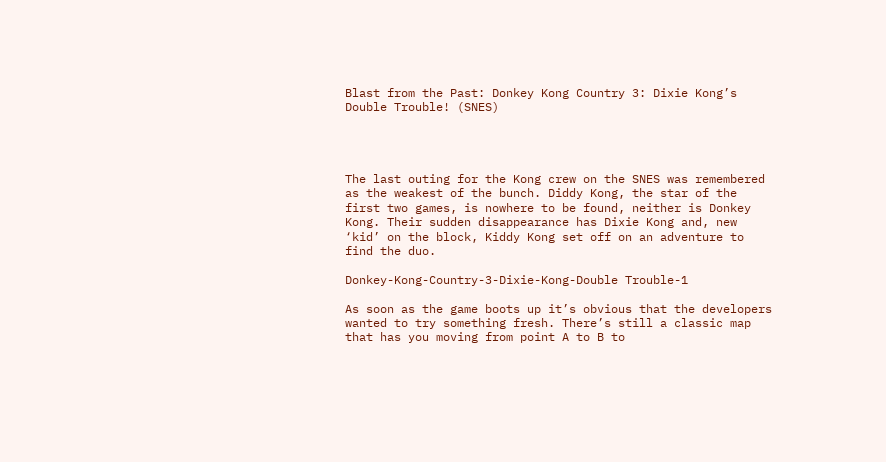Blast from the Past: Donkey Kong Country 3: Dixie Kong’s Double Trouble! (SNES)




The last outing for the Kong crew on the SNES was remembered as the weakest of the bunch. Diddy Kong, the star of the first two games, is nowhere to be found, neither is Donkey Kong. Their sudden disappearance has Dixie Kong and, new ‘kid’ on the block, Kiddy Kong set off on an adventure to find the duo.

Donkey-Kong-Country-3-Dixie-Kong-Double Trouble-1

As soon as the game boots up it’s obvious that the developers wanted to try something fresh. There’s still a classic map that has you moving from point A to B to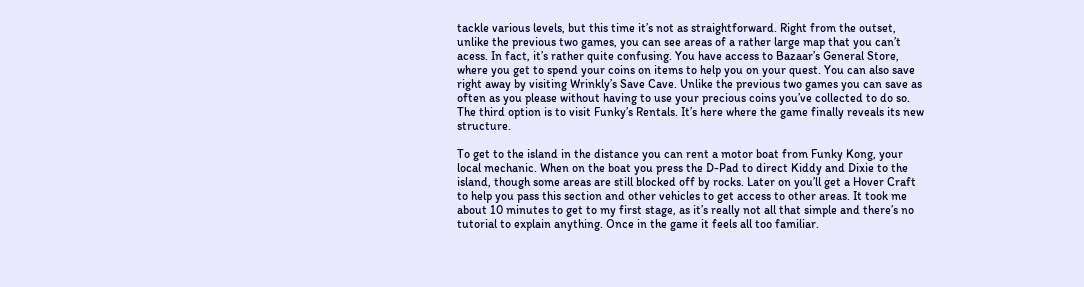tackle various levels, but this time it’s not as straightforward. Right from the outset, unlike the previous two games, you can see areas of a rather large map that you can’t acess. In fact, it’s rather quite confusing. You have access to Bazaar’s General Store, where you get to spend your coins on items to help you on your quest. You can also save right away by visiting Wrinkly’s Save Cave. Unlike the previous two games you can save as often as you please without having to use your precious coins you’ve collected to do so. The third option is to visit Funky’s Rentals. It’s here where the game finally reveals its new structure.

To get to the island in the distance you can rent a motor boat from Funky Kong, your local mechanic. When on the boat you press the D-Pad to direct Kiddy and Dixie to the island, though some areas are still blocked off by rocks. Later on you’ll get a Hover Craft to help you pass this section and other vehicles to get access to other areas. It took me about 10 minutes to get to my first stage, as it’s really not all that simple and there’s no tutorial to explain anything. Once in the game it feels all too familiar.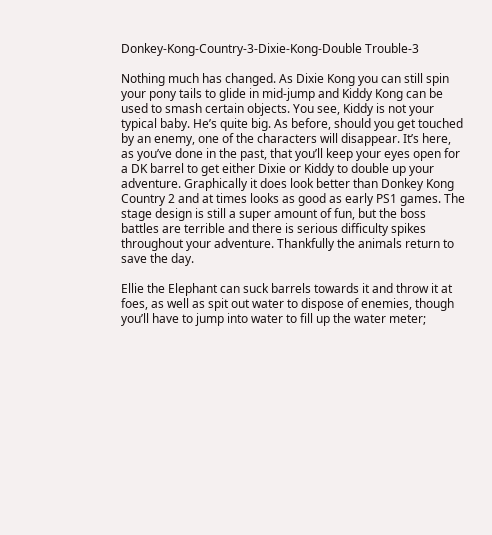Donkey-Kong-Country-3-Dixie-Kong-Double Trouble-3

Nothing much has changed. As Dixie Kong you can still spin your pony tails to glide in mid-jump and Kiddy Kong can be used to smash certain objects. You see, Kiddy is not your typical baby. He’s quite big. As before, should you get touched by an enemy, one of the characters will disappear. It’s here, as you’ve done in the past, that you’ll keep your eyes open for a DK barrel to get either Dixie or Kiddy to double up your adventure. Graphically it does look better than Donkey Kong Country 2 and at times looks as good as early PS1 games. The stage design is still a super amount of fun, but the boss battles are terrible and there is serious difficulty spikes throughout your adventure. Thankfully the animals return to save the day.

Ellie the Elephant can suck barrels towards it and throw it at foes, as well as spit out water to dispose of enemies, though you’ll have to jump into water to fill up the water meter;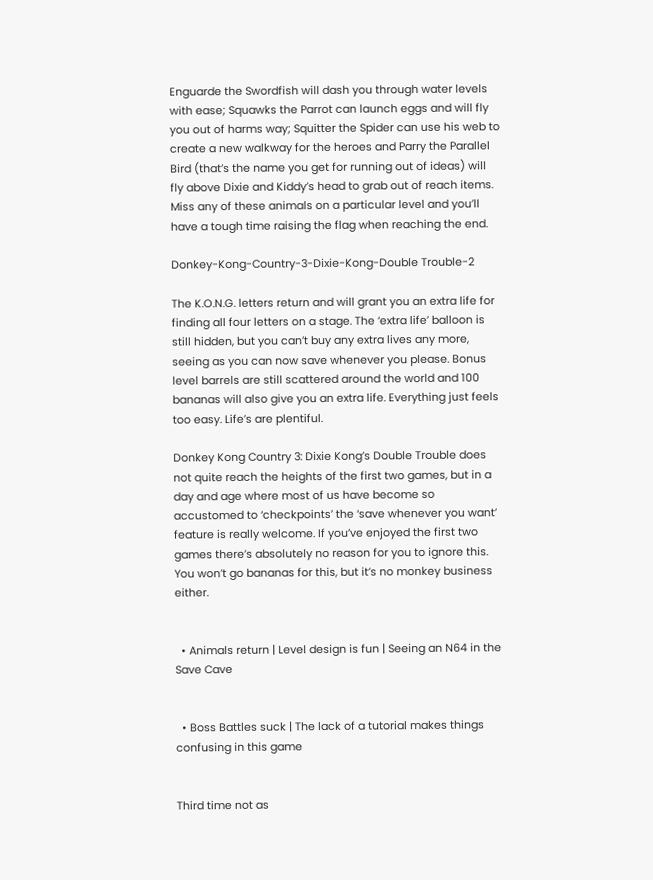Enguarde the Swordfish will dash you through water levels with ease; Squawks the Parrot can launch eggs and will fly you out of harms way; Squitter the Spider can use his web to create a new walkway for the heroes and Parry the Parallel Bird (that’s the name you get for running out of ideas) will fly above Dixie and Kiddy’s head to grab out of reach items. Miss any of these animals on a particular level and you’ll have a tough time raising the flag when reaching the end.

Donkey-Kong-Country-3-Dixie-Kong-Double Trouble-2

The K.O.N.G. letters return and will grant you an extra life for finding all four letters on a stage. The ‘extra life’ balloon is still hidden, but you can’t buy any extra lives any more, seeing as you can now save whenever you please. Bonus level barrels are still scattered around the world and 100 bananas will also give you an extra life. Everything just feels too easy. Life’s are plentiful.

Donkey Kong Country 3: Dixie Kong’s Double Trouble does not quite reach the heights of the first two games, but in a day and age where most of us have become so accustomed to ‘checkpoints’ the ‘save whenever you want’ feature is really welcome. If you’ve enjoyed the first two games there’s absolutely no reason for you to ignore this. You won’t go bananas for this, but it’s no monkey business either.


  • Animals return | Level design is fun | Seeing an N64 in the Save Cave


  • Boss Battles suck | The lack of a tutorial makes things confusing in this game


Third time not as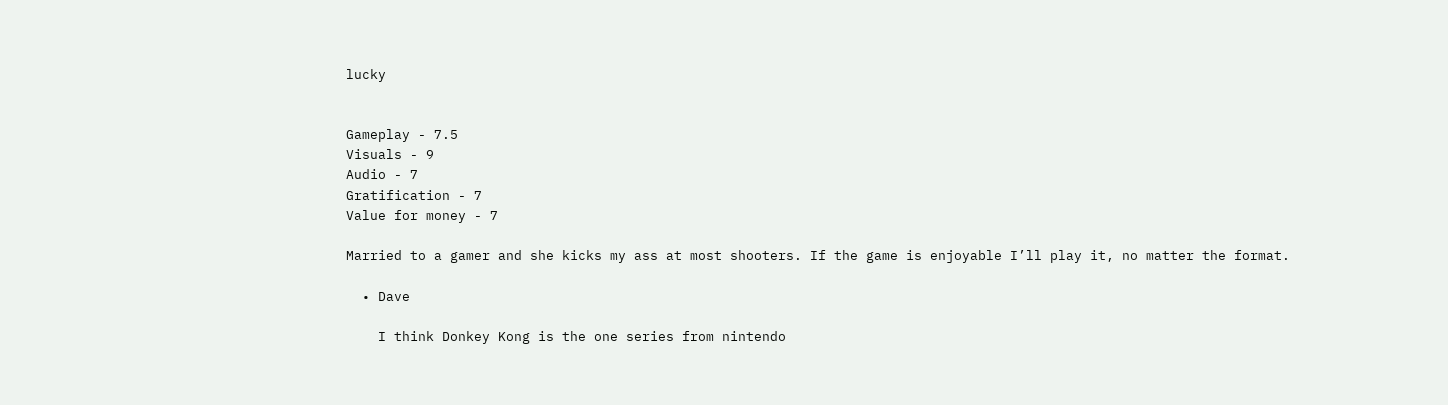lucky


Gameplay - 7.5
Visuals - 9
Audio - 7
Gratification - 7
Value for money - 7

Married to a gamer and she kicks my ass at most shooters. If the game is enjoyable I’ll play it, no matter the format.

  • Dave

    I think Donkey Kong is the one series from nintendo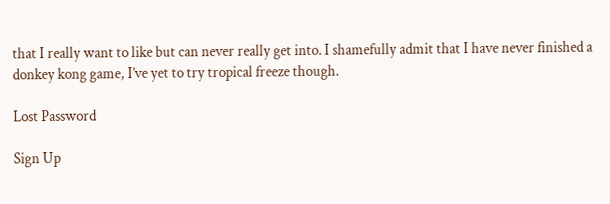that I really want to like but can never really get into. I shamefully admit that I have never finished a donkey kong game, I’ve yet to try tropical freeze though.

Lost Password

Sign Up